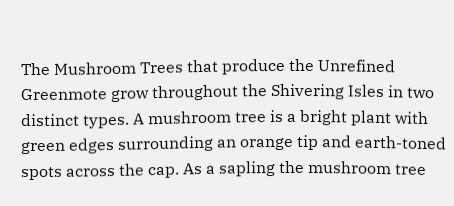The Mushroom Trees that produce the Unrefined Greenmote grow throughout the Shivering Isles in two distinct types. A mushroom tree is a bright plant with green edges surrounding an orange tip and earth-toned spots across the cap. As a sapling the mushroom tree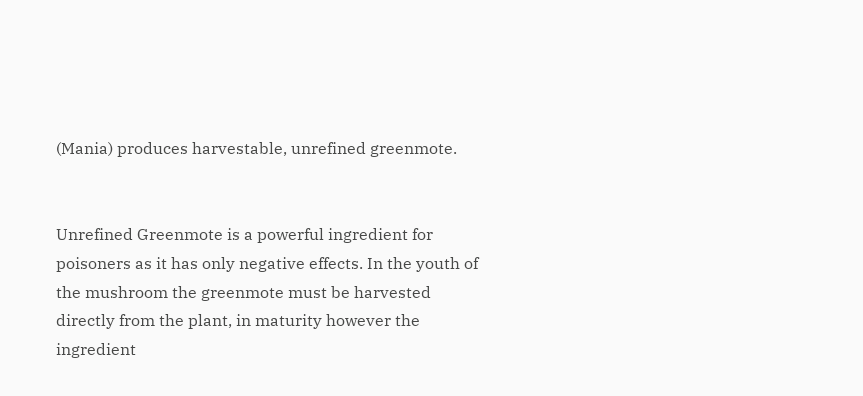(Mania) produces harvestable, unrefined greenmote.


Unrefined Greenmote is a powerful ingredient for poisoners as it has only negative effects. In the youth of the mushroom the greenmote must be harvested directly from the plant, in maturity however the ingredient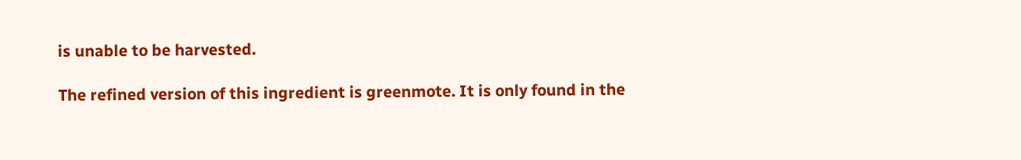is unable to be harvested.

The refined version of this ingredient is greenmote. It is only found in the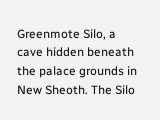Greenmote Silo, a cave hidden beneath the palace grounds in New Sheoth. The Silo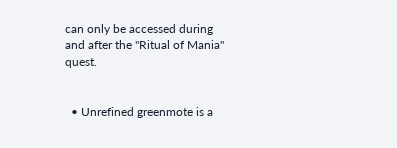can only be accessed during and after the "Ritual of Mania" quest.


  • Unrefined greenmote is a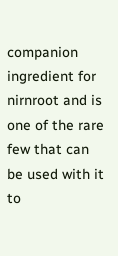companion ingredient for nirnroot and is one of the rare few that can be used with it to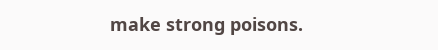make strong poisons.